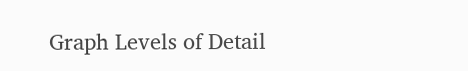Graph Levels of Detail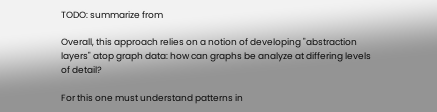TODO: summarize from

Overall, this approach relies on a notion of developing "abstraction layers" atop graph data: how can graphs be analyze at differing levels of detail?

For this one must understand patterns in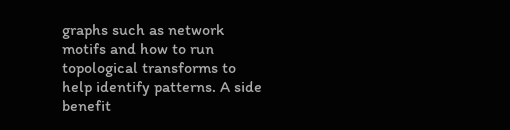graphs such as network motifs and how to run topological transforms to help identify patterns. A side benefit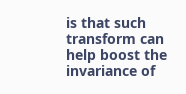is that such transform can help boost the invariance of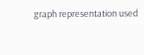graph representation used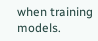when training models.